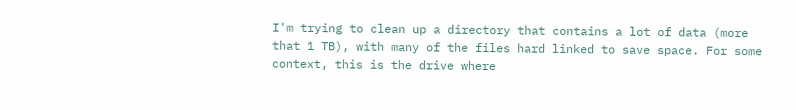I'm trying to clean up a directory that contains a lot of data (more that 1 TB), with many of the files hard linked to save space. For some context, this is the drive where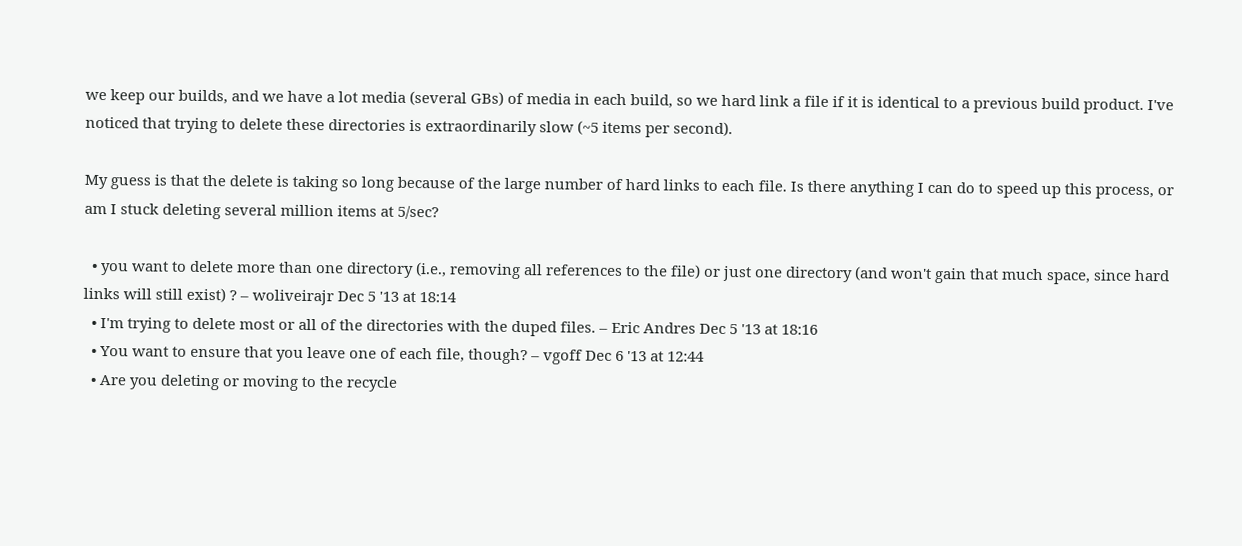we keep our builds, and we have a lot media (several GBs) of media in each build, so we hard link a file if it is identical to a previous build product. I've noticed that trying to delete these directories is extraordinarily slow (~5 items per second).

My guess is that the delete is taking so long because of the large number of hard links to each file. Is there anything I can do to speed up this process, or am I stuck deleting several million items at 5/sec?

  • you want to delete more than one directory (i.e., removing all references to the file) or just one directory (and won't gain that much space, since hard links will still exist) ? – woliveirajr Dec 5 '13 at 18:14
  • I'm trying to delete most or all of the directories with the duped files. – Eric Andres Dec 5 '13 at 18:16
  • You want to ensure that you leave one of each file, though? – vgoff Dec 6 '13 at 12:44
  • Are you deleting or moving to the recycle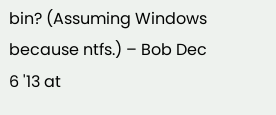bin? (Assuming Windows because ntfs.) – Bob Dec 6 '13 at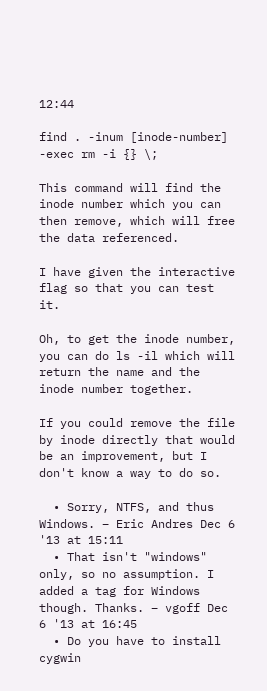12:44

find . -inum [inode-number] -exec rm -i {} \;

This command will find the inode number which you can then remove, which will free the data referenced.

I have given the interactive flag so that you can test it.

Oh, to get the inode number, you can do ls -il which will return the name and the inode number together.

If you could remove the file by inode directly that would be an improvement, but I don't know a way to do so.

  • Sorry, NTFS, and thus Windows. – Eric Andres Dec 6 '13 at 15:11
  • That isn't "windows" only, so no assumption. I added a tag for Windows though. Thanks. – vgoff Dec 6 '13 at 16:45
  • Do you have to install cygwin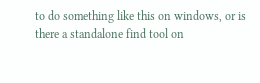to do something like this on windows, or is there a standalone find tool on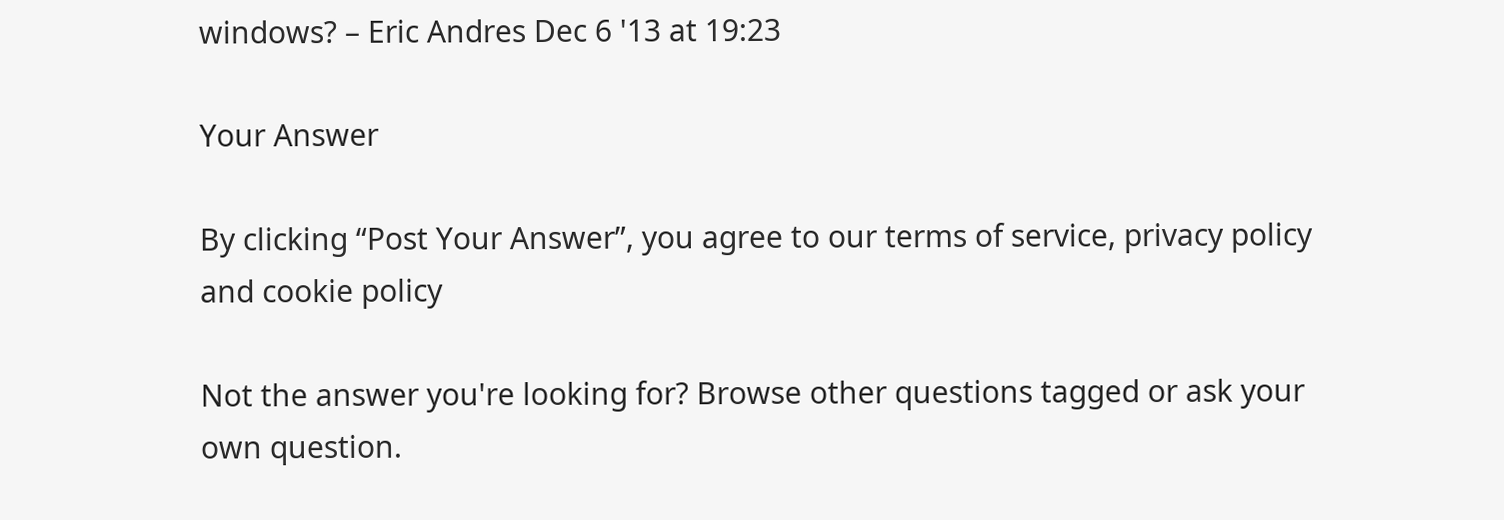windows? – Eric Andres Dec 6 '13 at 19:23

Your Answer

By clicking “Post Your Answer”, you agree to our terms of service, privacy policy and cookie policy

Not the answer you're looking for? Browse other questions tagged or ask your own question.